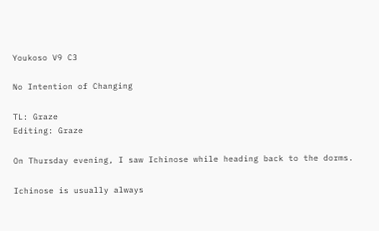Youkoso V9 C3

No Intention of Changing

TL: Graze
Editing: Graze

On Thursday evening, I saw Ichinose while heading back to the dorms.

Ichinose is usually always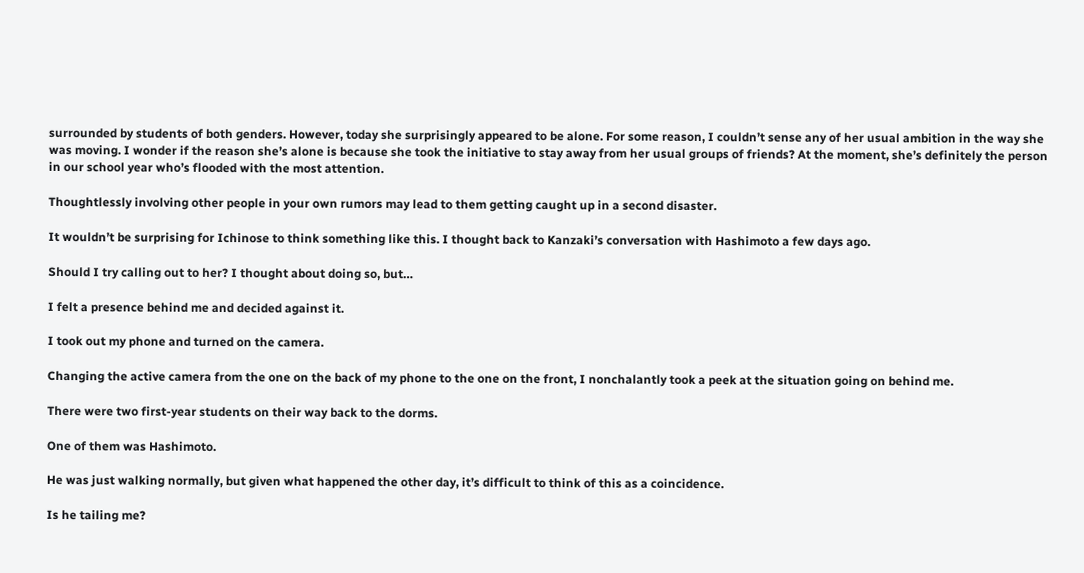surrounded by students of both genders. However, today she surprisingly appeared to be alone. For some reason, I couldn’t sense any of her usual ambition in the way she was moving. I wonder if the reason she’s alone is because she took the initiative to stay away from her usual groups of friends? At the moment, she’s definitely the person in our school year who’s flooded with the most attention.

Thoughtlessly involving other people in your own rumors may lead to them getting caught up in a second disaster.

It wouldn’t be surprising for Ichinose to think something like this. I thought back to Kanzaki’s conversation with Hashimoto a few days ago.

Should I try calling out to her? I thought about doing so, but…

I felt a presence behind me and decided against it.

I took out my phone and turned on the camera.

Changing the active camera from the one on the back of my phone to the one on the front, I nonchalantly took a peek at the situation going on behind me.

There were two first-year students on their way back to the dorms.

One of them was Hashimoto.

He was just walking normally, but given what happened the other day, it’s difficult to think of this as a coincidence.

Is he tailing me?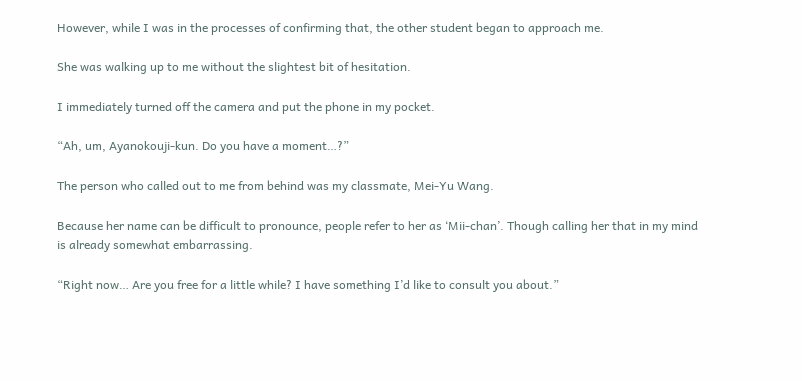However, while I was in the processes of confirming that, the other student began to approach me.

She was walking up to me without the slightest bit of hesitation.

I immediately turned off the camera and put the phone in my pocket.

“Ah, um, Ayanokouji-kun. Do you have a moment…?”

The person who called out to me from behind was my classmate, Mei-Yu Wang.

Because her name can be difficult to pronounce, people refer to her as ‘Mii-chan’. Though calling her that in my mind is already somewhat embarrassing.

“Right now… Are you free for a little while? I have something I’d like to consult you about.”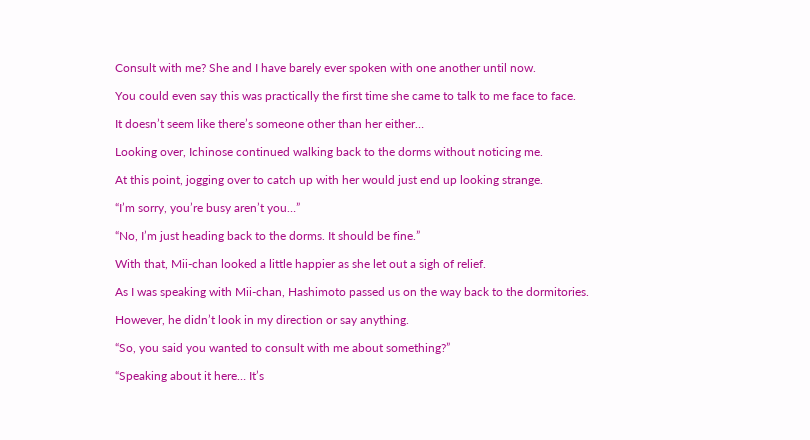Consult with me? She and I have barely ever spoken with one another until now.

You could even say this was practically the first time she came to talk to me face to face.

It doesn’t seem like there’s someone other than her either…

Looking over, Ichinose continued walking back to the dorms without noticing me.

At this point, jogging over to catch up with her would just end up looking strange.

“I’m sorry, you’re busy aren’t you…”

“No, I’m just heading back to the dorms. It should be fine.”

With that, Mii-chan looked a little happier as she let out a sigh of relief.

As I was speaking with Mii-chan, Hashimoto passed us on the way back to the dormitories.

However, he didn’t look in my direction or say anything.

“So, you said you wanted to consult with me about something?”

“Speaking about it here… It’s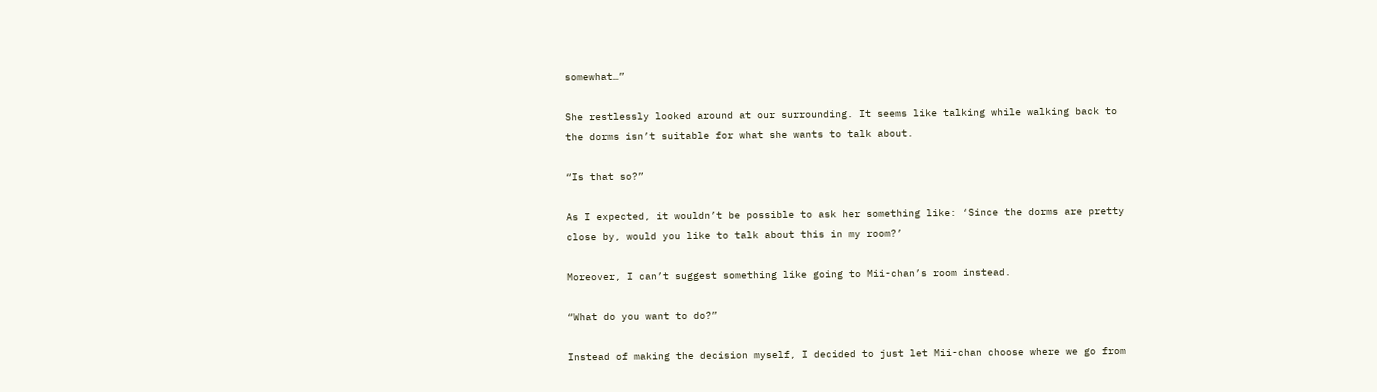somewhat…”

She restlessly looked around at our surrounding. It seems like talking while walking back to the dorms isn’t suitable for what she wants to talk about.

“Is that so?”

As I expected, it wouldn’t be possible to ask her something like: ‘Since the dorms are pretty close by, would you like to talk about this in my room?’

Moreover, I can’t suggest something like going to Mii-chan’s room instead.

“What do you want to do?”

Instead of making the decision myself, I decided to just let Mii-chan choose where we go from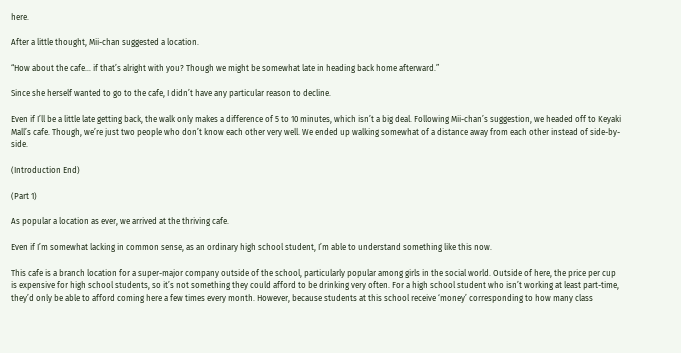here.

After a little thought, Mii-chan suggested a location.

“How about the cafe… if that’s alright with you? Though we might be somewhat late in heading back home afterward.”

Since she herself wanted to go to the cafe, I didn’t have any particular reason to decline.

Even if I’ll be a little late getting back, the walk only makes a difference of 5 to 10 minutes, which isn’t a big deal. Following Mii-chan’s suggestion, we headed off to Keyaki Mall’s cafe. Though, we’re just two people who don’t know each other very well. We ended up walking somewhat of a distance away from each other instead of side-by-side.

(Introduction End)

(Part 1)

As popular a location as ever, we arrived at the thriving cafe.

Even if I’m somewhat lacking in common sense, as an ordinary high school student, I’m able to understand something like this now.

This cafe is a branch location for a super-major company outside of the school, particularly popular among girls in the social world. Outside of here, the price per cup is expensive for high school students, so it’s not something they could afford to be drinking very often. For a high school student who isn’t working at least part-time, they’d only be able to afford coming here a few times every month. However, because students at this school receive ‘money’ corresponding to how many class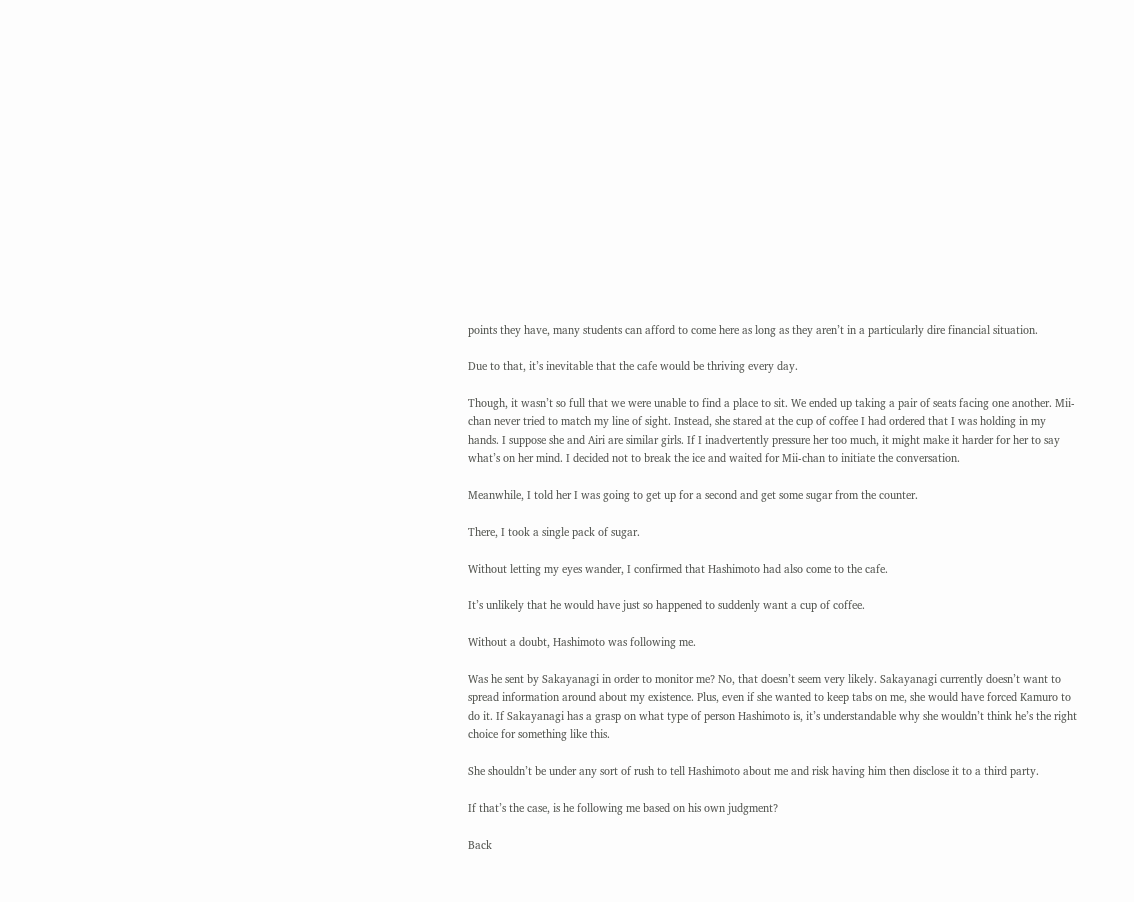points they have, many students can afford to come here as long as they aren’t in a particularly dire financial situation.

Due to that, it’s inevitable that the cafe would be thriving every day.

Though, it wasn’t so full that we were unable to find a place to sit. We ended up taking a pair of seats facing one another. Mii-chan never tried to match my line of sight. Instead, she stared at the cup of coffee I had ordered that I was holding in my hands. I suppose she and Airi are similar girls. If I inadvertently pressure her too much, it might make it harder for her to say what’s on her mind. I decided not to break the ice and waited for Mii-chan to initiate the conversation.

Meanwhile, I told her I was going to get up for a second and get some sugar from the counter.

There, I took a single pack of sugar.

Without letting my eyes wander, I confirmed that Hashimoto had also come to the cafe.

It’s unlikely that he would have just so happened to suddenly want a cup of coffee.

Without a doubt, Hashimoto was following me.

Was he sent by Sakayanagi in order to monitor me? No, that doesn’t seem very likely. Sakayanagi currently doesn’t want to spread information around about my existence. Plus, even if she wanted to keep tabs on me, she would have forced Kamuro to do it. If Sakayanagi has a grasp on what type of person Hashimoto is, it’s understandable why she wouldn’t think he’s the right choice for something like this.

She shouldn’t be under any sort of rush to tell Hashimoto about me and risk having him then disclose it to a third party.

If that’s the case, is he following me based on his own judgment?

Back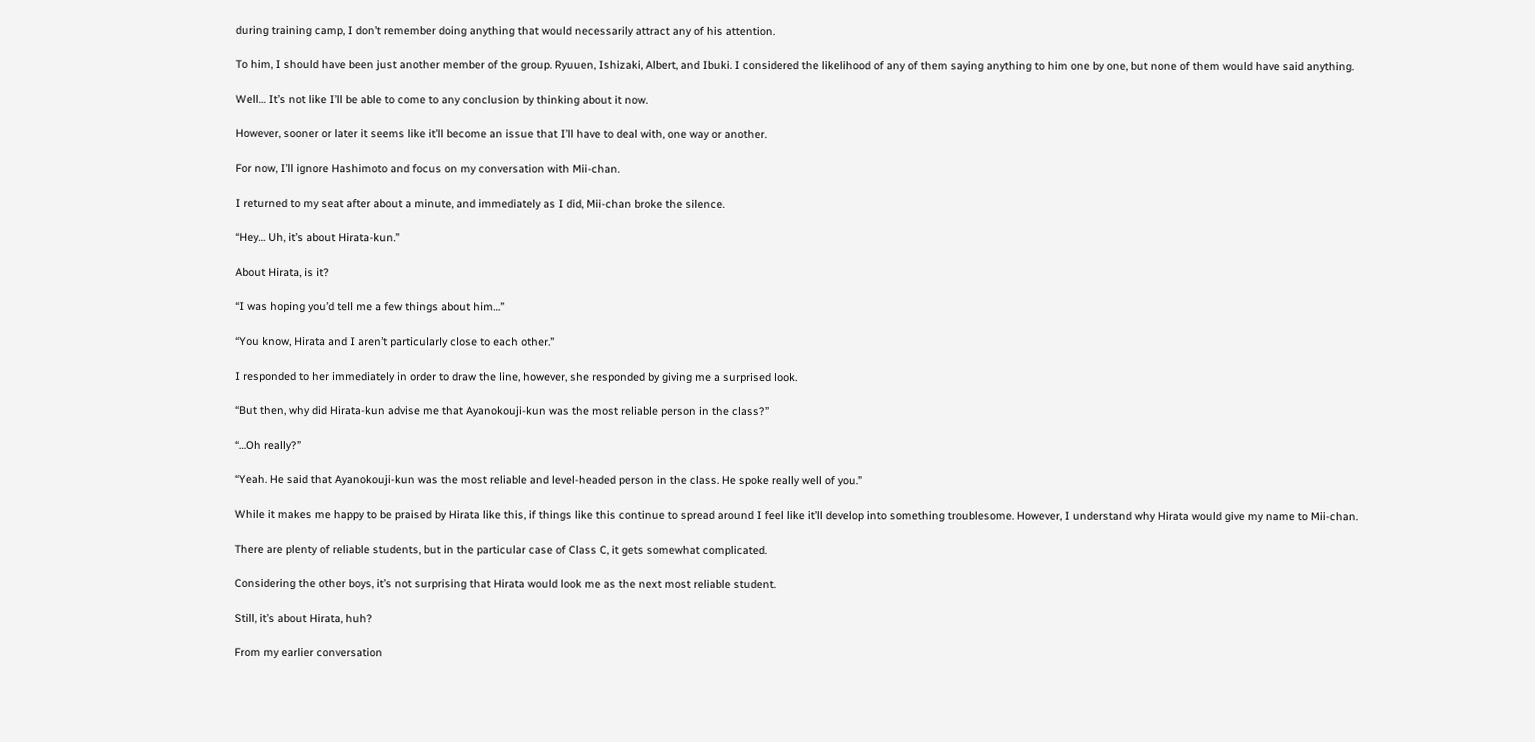during training camp, I don’t remember doing anything that would necessarily attract any of his attention.

To him, I should have been just another member of the group. Ryuuen, Ishizaki, Albert, and Ibuki. I considered the likelihood of any of them saying anything to him one by one, but none of them would have said anything.

Well… It’s not like I’ll be able to come to any conclusion by thinking about it now.

However, sooner or later it seems like it’ll become an issue that I’ll have to deal with, one way or another.

For now, I’ll ignore Hashimoto and focus on my conversation with Mii-chan.

I returned to my seat after about a minute, and immediately as I did, Mii-chan broke the silence.

“Hey… Uh, it’s about Hirata-kun.”

About Hirata, is it?

“I was hoping you’d tell me a few things about him…”

“You know, Hirata and I aren’t particularly close to each other.”

I responded to her immediately in order to draw the line, however, she responded by giving me a surprised look.

“But then, why did Hirata-kun advise me that Ayanokouji-kun was the most reliable person in the class?”

“…Oh really?”

“Yeah. He said that Ayanokouji-kun was the most reliable and level-headed person in the class. He spoke really well of you.”

While it makes me happy to be praised by Hirata like this, if things like this continue to spread around I feel like it’ll develop into something troublesome. However, I understand why Hirata would give my name to Mii-chan.

There are plenty of reliable students, but in the particular case of Class C, it gets somewhat complicated.

Considering the other boys, it’s not surprising that Hirata would look me as the next most reliable student.

Still, it’s about Hirata, huh?

From my earlier conversation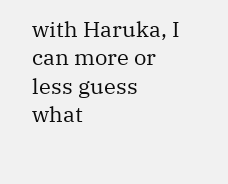with Haruka, I can more or less guess what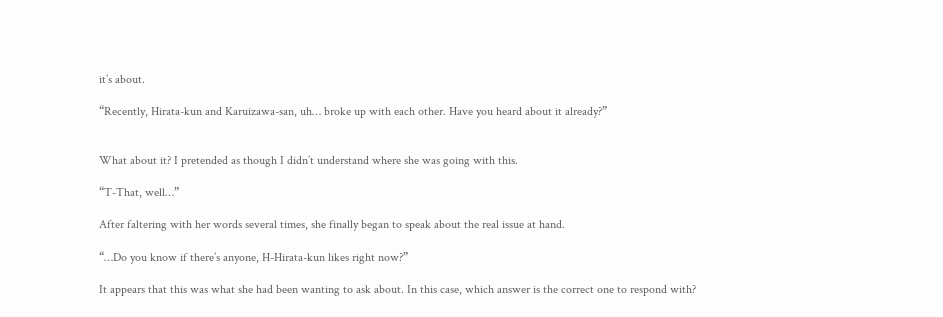it’s about.

“Recently, Hirata-kun and Karuizawa-san, uh… broke up with each other. Have you heard about it already?”


What about it? I pretended as though I didn’t understand where she was going with this.

“T-That, well…”

After faltering with her words several times, she finally began to speak about the real issue at hand.

“…Do you know if there’s anyone, H-Hirata-kun likes right now?”

It appears that this was what she had been wanting to ask about. In this case, which answer is the correct one to respond with?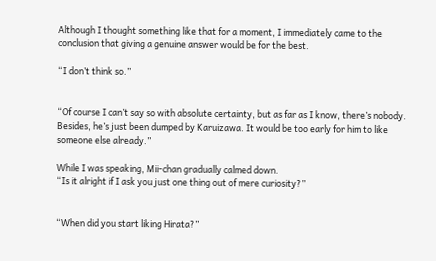Although I thought something like that for a moment, I immediately came to the conclusion that giving a genuine answer would be for the best.

“I don’t think so.”


“Of course I can’t say so with absolute certainty, but as far as I know, there’s nobody. Besides, he’s just been dumped by Karuizawa. It would be too early for him to like someone else already.”

While I was speaking, Mii-chan gradually calmed down.
“Is it alright if I ask you just one thing out of mere curiosity?”


“When did you start liking Hirata?”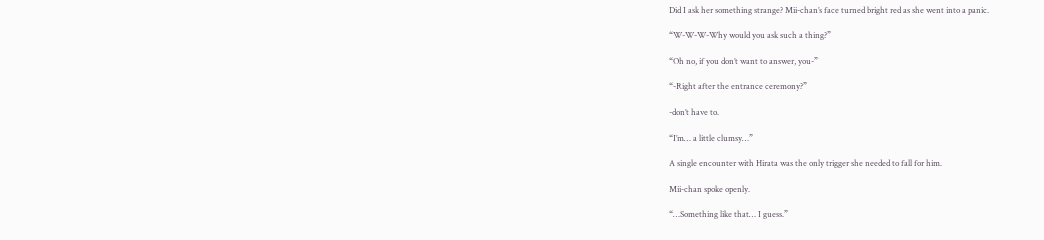Did I ask her something strange? Mii-chan’s face turned bright red as she went into a panic.

“W-W-W-Why would you ask such a thing?”

“Oh no, if you don’t want to answer, you-”

“-Right after the entrance ceremony?”

-don’t have to.

“I’m… a little clumsy…”

A single encounter with Hirata was the only trigger she needed to fall for him.

Mii-chan spoke openly.

“…Something like that… I guess.”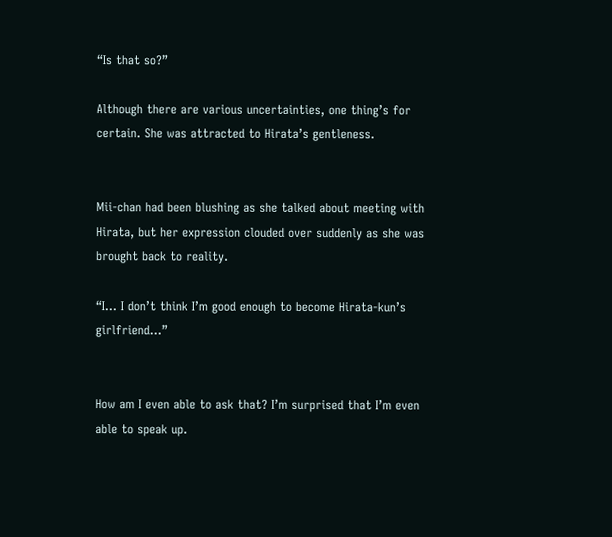“Is that so?”

Although there are various uncertainties, one thing’s for certain. She was attracted to Hirata’s gentleness.


Mii-chan had been blushing as she talked about meeting with Hirata, but her expression clouded over suddenly as she was brought back to reality.

“I… I don’t think I’m good enough to become Hirata-kun’s girlfriend…”


How am I even able to ask that? I’m surprised that I’m even able to speak up.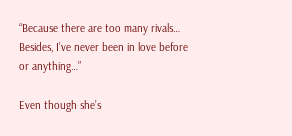“Because there are too many rivals… Besides, I’ve never been in love before or anything…”

Even though she’s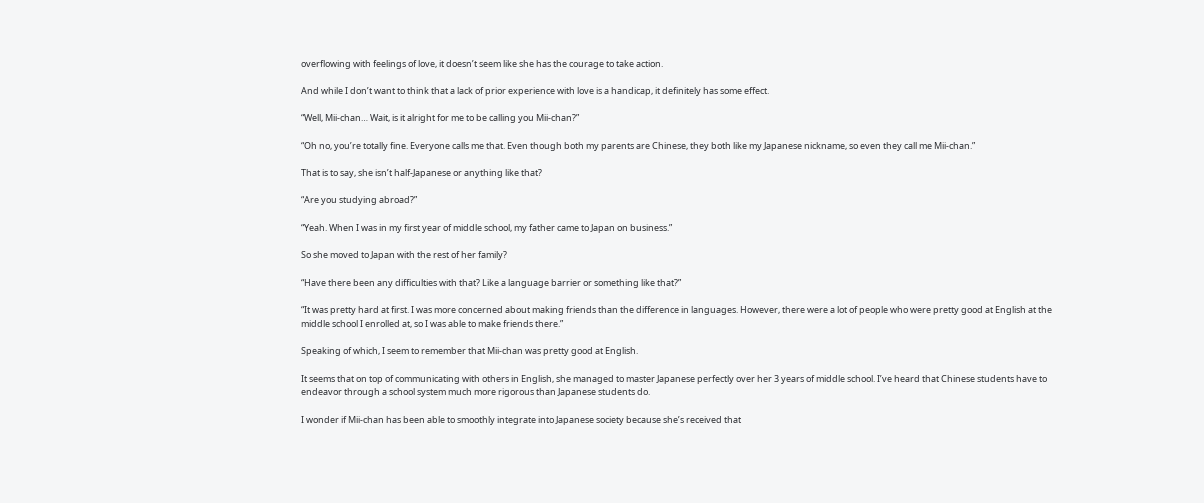overflowing with feelings of love, it doesn’t seem like she has the courage to take action.

And while I don’t want to think that a lack of prior experience with love is a handicap, it definitely has some effect.

“Well, Mii-chan… Wait, is it alright for me to be calling you Mii-chan?”

“Oh no, you’re totally fine. Everyone calls me that. Even though both my parents are Chinese, they both like my Japanese nickname, so even they call me Mii-chan.”

That is to say, she isn’t half-Japanese or anything like that?

“Are you studying abroad?”

“Yeah. When I was in my first year of middle school, my father came to Japan on business.”

So she moved to Japan with the rest of her family?

“Have there been any difficulties with that? Like a language barrier or something like that?”

“It was pretty hard at first. I was more concerned about making friends than the difference in languages. However, there were a lot of people who were pretty good at English at the middle school I enrolled at, so I was able to make friends there.”

Speaking of which, I seem to remember that Mii-chan was pretty good at English.

It seems that on top of communicating with others in English, she managed to master Japanese perfectly over her 3 years of middle school. I’ve heard that Chinese students have to endeavor through a school system much more rigorous than Japanese students do.

I wonder if Mii-chan has been able to smoothly integrate into Japanese society because she’s received that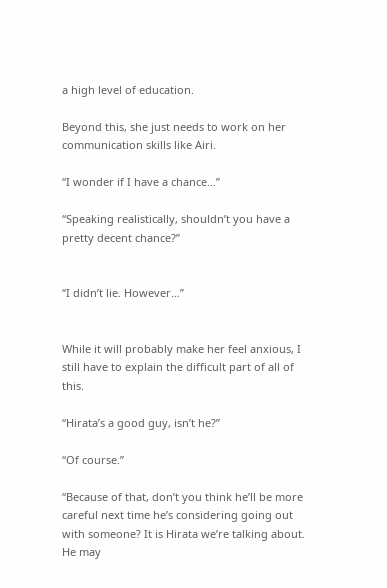a high level of education.

Beyond this, she just needs to work on her communication skills like Airi.

“I wonder if I have a chance…”

“Speaking realistically, shouldn’t you have a pretty decent chance?”


“I didn’t lie. However…”


While it will probably make her feel anxious, I still have to explain the difficult part of all of this.

“Hirata’s a good guy, isn’t he?”

“Of course.”

“Because of that, don’t you think he’ll be more careful next time he’s considering going out with someone? It is Hirata we’re talking about. He may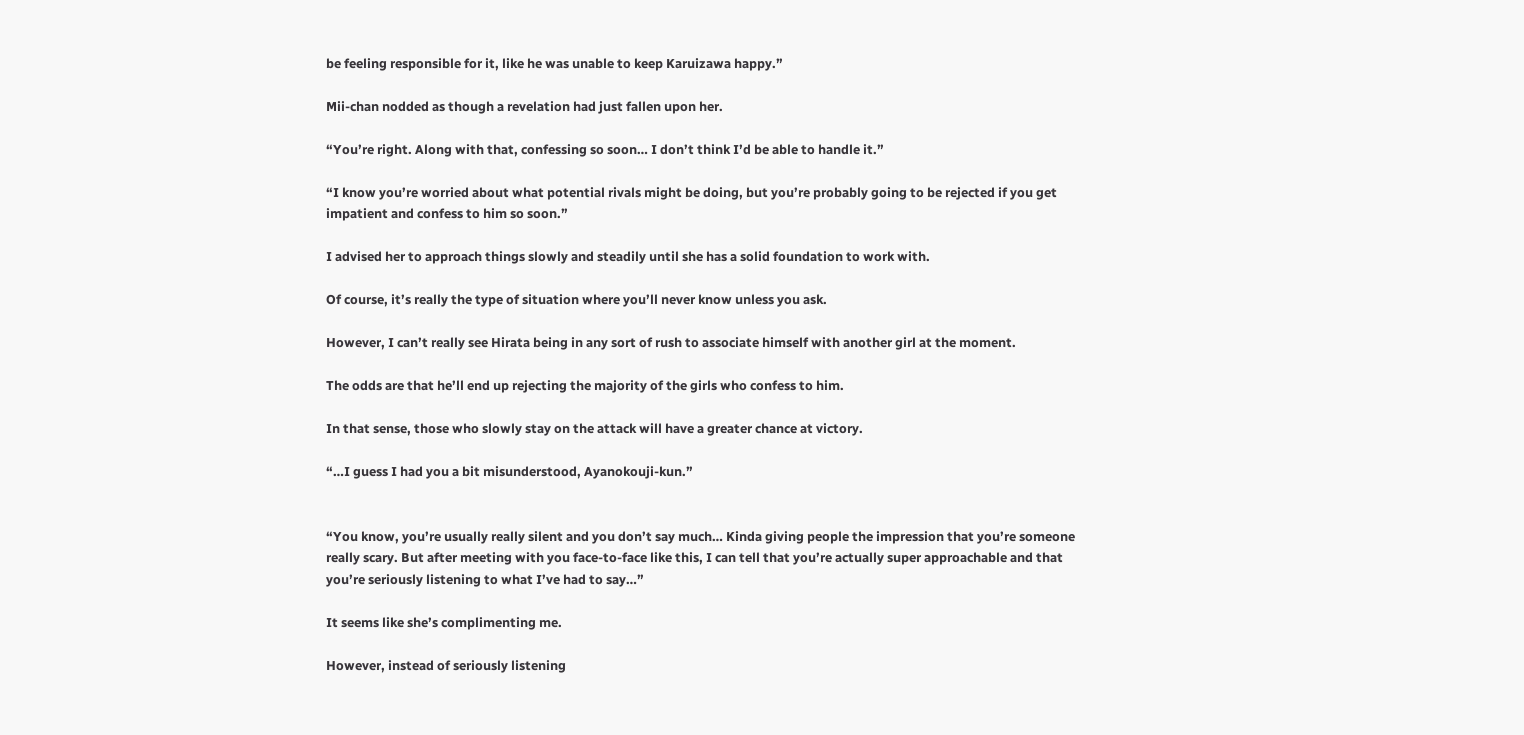be feeling responsible for it, like he was unable to keep Karuizawa happy.”

Mii-chan nodded as though a revelation had just fallen upon her.

“You’re right. Along with that, confessing so soon… I don’t think I’d be able to handle it.”

“I know you’re worried about what potential rivals might be doing, but you’re probably going to be rejected if you get impatient and confess to him so soon.”

I advised her to approach things slowly and steadily until she has a solid foundation to work with.

Of course, it’s really the type of situation where you’ll never know unless you ask.

However, I can’t really see Hirata being in any sort of rush to associate himself with another girl at the moment.

The odds are that he’ll end up rejecting the majority of the girls who confess to him.

In that sense, those who slowly stay on the attack will have a greater chance at victory.

“…I guess I had you a bit misunderstood, Ayanokouji-kun.”


“You know, you’re usually really silent and you don’t say much… Kinda giving people the impression that you’re someone really scary. But after meeting with you face-to-face like this, I can tell that you’re actually super approachable and that you’re seriously listening to what I’ve had to say…”

It seems like she’s complimenting me.

However, instead of seriously listening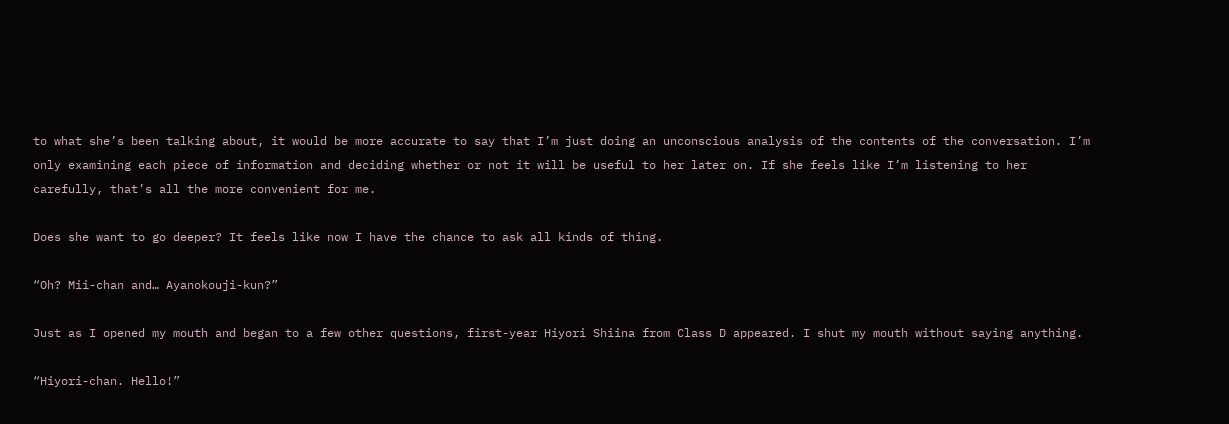to what she’s been talking about, it would be more accurate to say that I’m just doing an unconscious analysis of the contents of the conversation. I’m only examining each piece of information and deciding whether or not it will be useful to her later on. If she feels like I’m listening to her carefully, that’s all the more convenient for me.

Does she want to go deeper? It feels like now I have the chance to ask all kinds of thing.

“Oh? Mii-chan and… Ayanokouji-kun?”

Just as I opened my mouth and began to a few other questions, first-year Hiyori Shiina from Class D appeared. I shut my mouth without saying anything.

“Hiyori-chan. Hello!”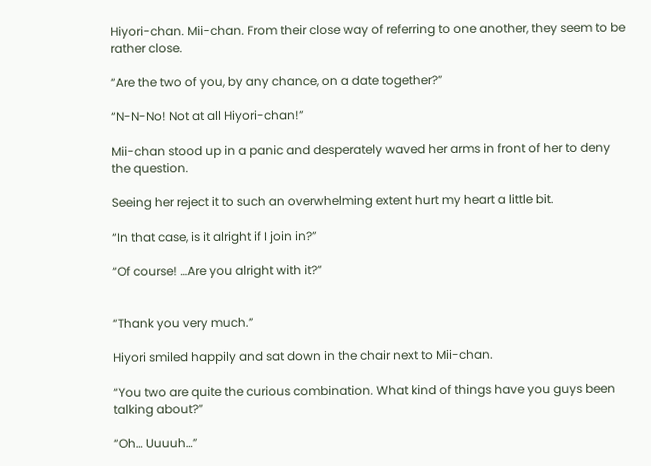Hiyori-chan. Mii-chan. From their close way of referring to one another, they seem to be rather close.

“Are the two of you, by any chance, on a date together?”

“N-N-No! Not at all Hiyori-chan!”

Mii-chan stood up in a panic and desperately waved her arms in front of her to deny the question.

Seeing her reject it to such an overwhelming extent hurt my heart a little bit.

“In that case, is it alright if I join in?”

“Of course! …Are you alright with it?”


“Thank you very much.”

Hiyori smiled happily and sat down in the chair next to Mii-chan.

“You two are quite the curious combination. What kind of things have you guys been talking about?”

“Oh… Uuuuh…”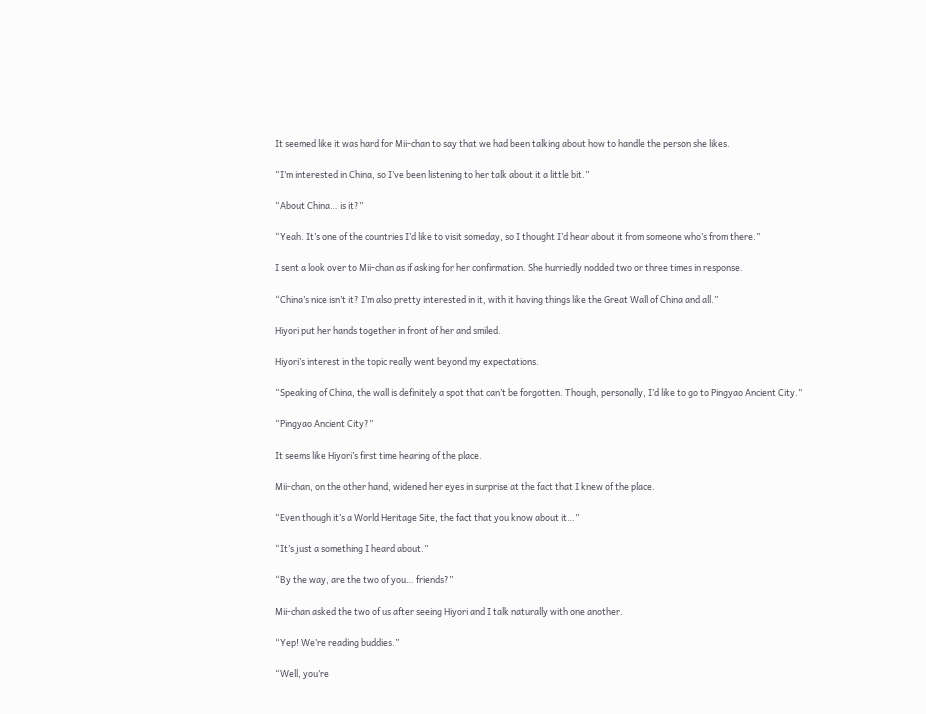It seemed like it was hard for Mii-chan to say that we had been talking about how to handle the person she likes.

“I’m interested in China, so I’ve been listening to her talk about it a little bit.”

“About China… is it?”

“Yeah. It’s one of the countries I’d like to visit someday, so I thought I’d hear about it from someone who’s from there.”

I sent a look over to Mii-chan as if asking for her confirmation. She hurriedly nodded two or three times in response.

“China’s nice isn’t it? I’m also pretty interested in it, with it having things like the Great Wall of China and all.”

Hiyori put her hands together in front of her and smiled.

Hiyori’s interest in the topic really went beyond my expectations.

“Speaking of China, the wall is definitely a spot that can’t be forgotten. Though, personally, I’d like to go to Pingyao Ancient City.”

“Pingyao Ancient City?”

It seems like Hiyori’s first time hearing of the place.

Mii-chan, on the other hand, widened her eyes in surprise at the fact that I knew of the place.

“Even though it’s a World Heritage Site, the fact that you know about it…”

“It’s just a something I heard about.”

“By the way, are the two of you… friends?”

Mii-chan asked the two of us after seeing Hiyori and I talk naturally with one another.

“Yep! We’re reading buddies.”

“Well, you’re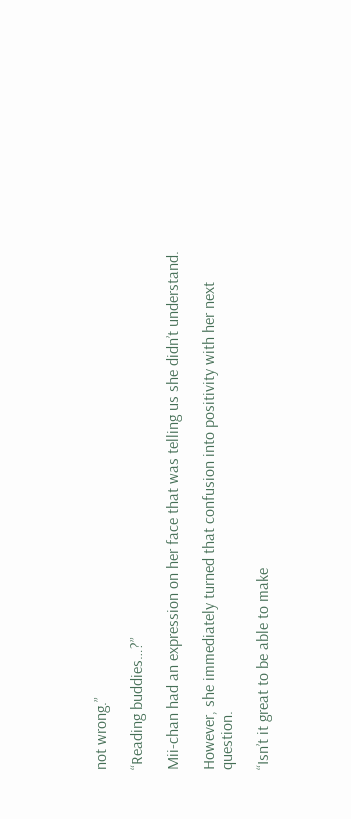not wrong.”

“Reading buddies…?”

Mii-chan had an expression on her face that was telling us she didn’t understand.

However, she immediately turned that confusion into positivity with her next question.

“Isn’t it great to be able to make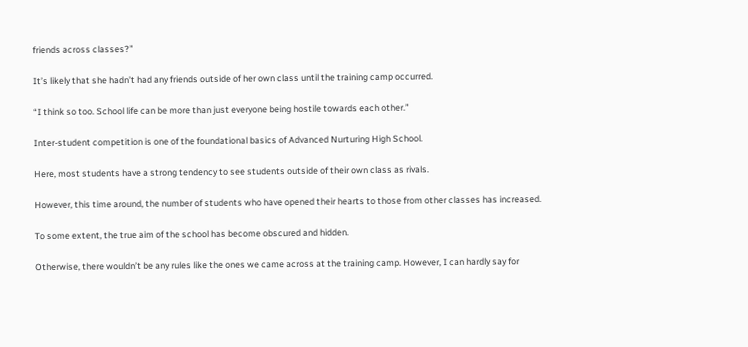friends across classes?”

It’s likely that she hadn’t had any friends outside of her own class until the training camp occurred.

“I think so too. School life can be more than just everyone being hostile towards each other.”

Inter-student competition is one of the foundational basics of Advanced Nurturing High School.

Here, most students have a strong tendency to see students outside of their own class as rivals.

However, this time around, the number of students who have opened their hearts to those from other classes has increased.

To some extent, the true aim of the school has become obscured and hidden.

Otherwise, there wouldn’t be any rules like the ones we came across at the training camp. However, I can hardly say for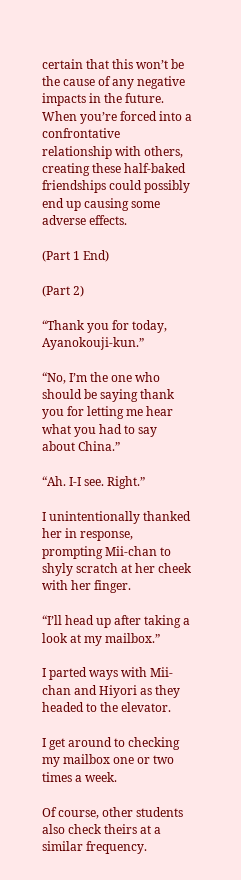certain that this won’t be the cause of any negative impacts in the future. When you’re forced into a confrontative relationship with others, creating these half-baked friendships could possibly end up causing some adverse effects.

(Part 1 End)

(Part 2)

“Thank you for today, Ayanokouji-kun.”

“No, I’m the one who should be saying thank you for letting me hear what you had to say about China.”

“Ah. I-I see. Right.”

I unintentionally thanked her in response, prompting Mii-chan to shyly scratch at her cheek with her finger.

“I’ll head up after taking a look at my mailbox.”

I parted ways with Mii-chan and Hiyori as they headed to the elevator.

I get around to checking my mailbox one or two times a week.

Of course, other students also check theirs at a similar frequency.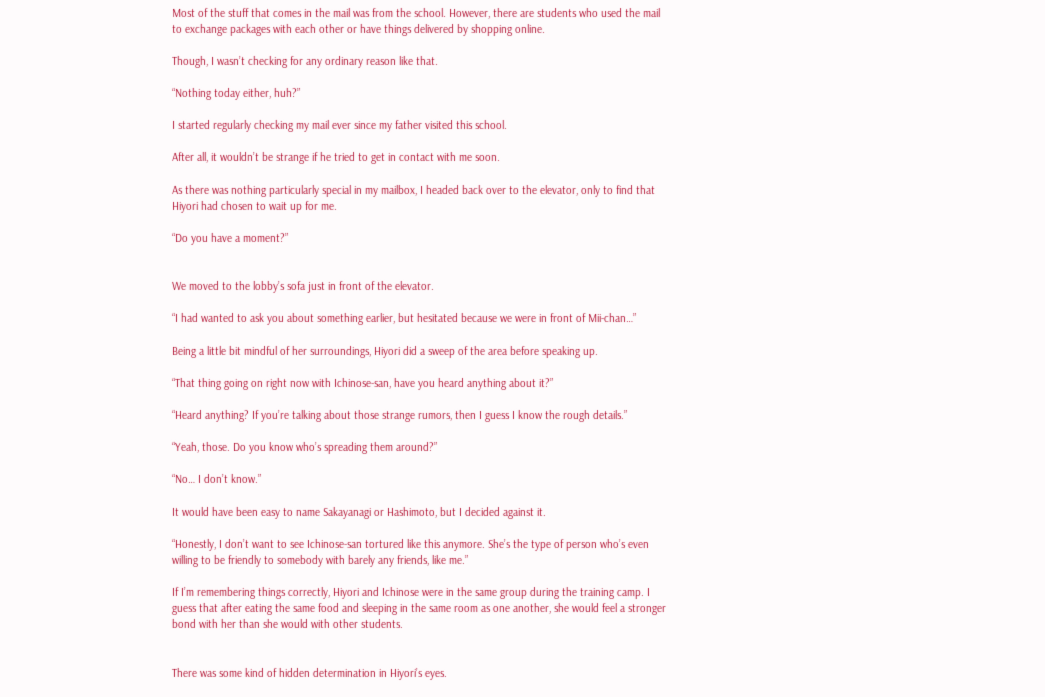Most of the stuff that comes in the mail was from the school. However, there are students who used the mail to exchange packages with each other or have things delivered by shopping online.

Though, I wasn’t checking for any ordinary reason like that.

“Nothing today either, huh?”

I started regularly checking my mail ever since my father visited this school.

After all, it wouldn’t be strange if he tried to get in contact with me soon.

As there was nothing particularly special in my mailbox, I headed back over to the elevator, only to find that Hiyori had chosen to wait up for me.

“Do you have a moment?”


We moved to the lobby’s sofa just in front of the elevator.

“I had wanted to ask you about something earlier, but hesitated because we were in front of Mii-chan…”

Being a little bit mindful of her surroundings, Hiyori did a sweep of the area before speaking up.

“That thing going on right now with Ichinose-san, have you heard anything about it?”

“Heard anything? If you’re talking about those strange rumors, then I guess I know the rough details.”

“Yeah, those. Do you know who’s spreading them around?”

“No… I don’t know.”

It would have been easy to name Sakayanagi or Hashimoto, but I decided against it.

“Honestly, I don’t want to see Ichinose-san tortured like this anymore. She’s the type of person who’s even willing to be friendly to somebody with barely any friends, like me.”

If I’m remembering things correctly, Hiyori and Ichinose were in the same group during the training camp. I guess that after eating the same food and sleeping in the same room as one another, she would feel a stronger bond with her than she would with other students.


There was some kind of hidden determination in Hiyori’s eyes.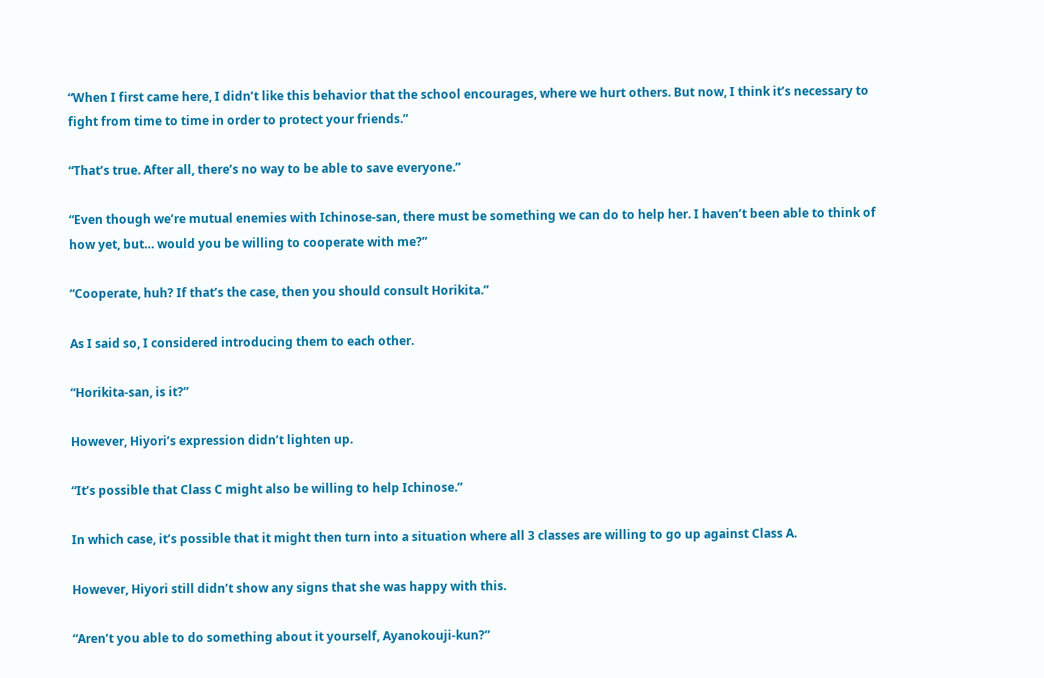“When I first came here, I didn’t like this behavior that the school encourages, where we hurt others. But now, I think it’s necessary to fight from time to time in order to protect your friends.”

“That’s true. After all, there’s no way to be able to save everyone.”

“Even though we’re mutual enemies with Ichinose-san, there must be something we can do to help her. I haven’t been able to think of how yet, but… would you be willing to cooperate with me?”

“Cooperate, huh? If that’s the case, then you should consult Horikita.”

As I said so, I considered introducing them to each other.

“Horikita-san, is it?”

However, Hiyori’s expression didn’t lighten up.

“It’s possible that Class C might also be willing to help Ichinose.”

In which case, it’s possible that it might then turn into a situation where all 3 classes are willing to go up against Class A.

However, Hiyori still didn’t show any signs that she was happy with this.

“Aren’t you able to do something about it yourself, Ayanokouji-kun?”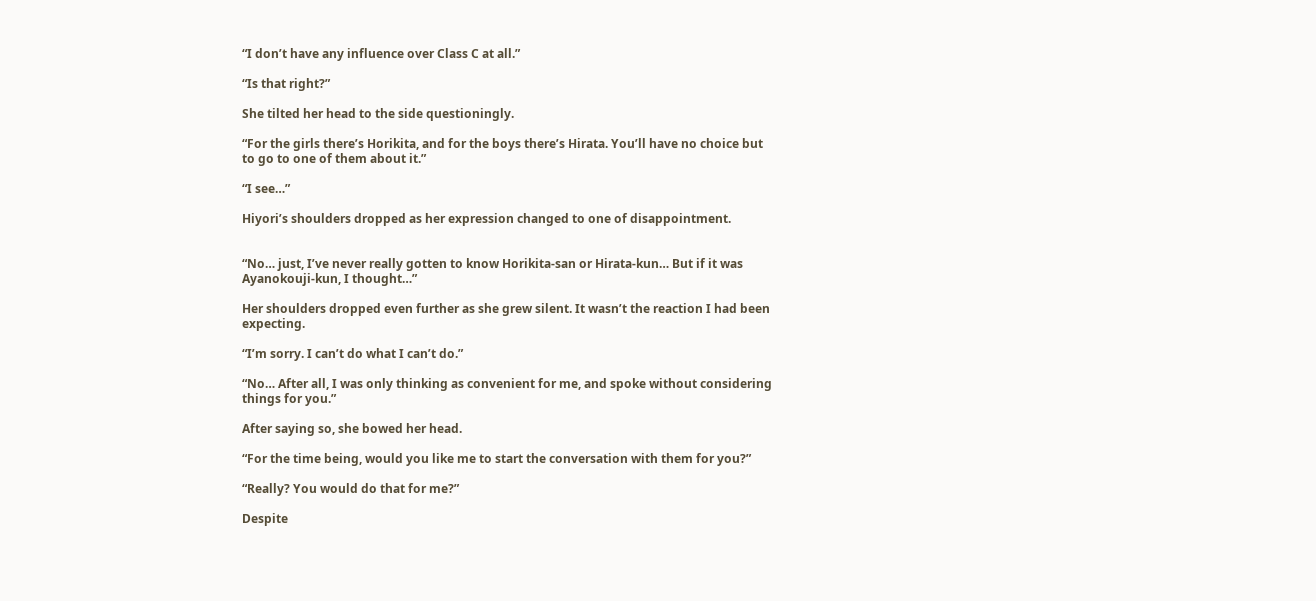“I don’t have any influence over Class C at all.”

“Is that right?”

She tilted her head to the side questioningly.

“For the girls there’s Horikita, and for the boys there’s Hirata. You’ll have no choice but to go to one of them about it.”

“I see…”

Hiyori’s shoulders dropped as her expression changed to one of disappointment.


“No… just, I’ve never really gotten to know Horikita-san or Hirata-kun… But if it was Ayanokouji-kun, I thought…”

Her shoulders dropped even further as she grew silent. It wasn’t the reaction I had been expecting.

“I’m sorry. I can’t do what I can’t do.”

“No… After all, I was only thinking as convenient for me, and spoke without considering things for you.”

After saying so, she bowed her head.

“For the time being, would you like me to start the conversation with them for you?”

“Really? You would do that for me?”

Despite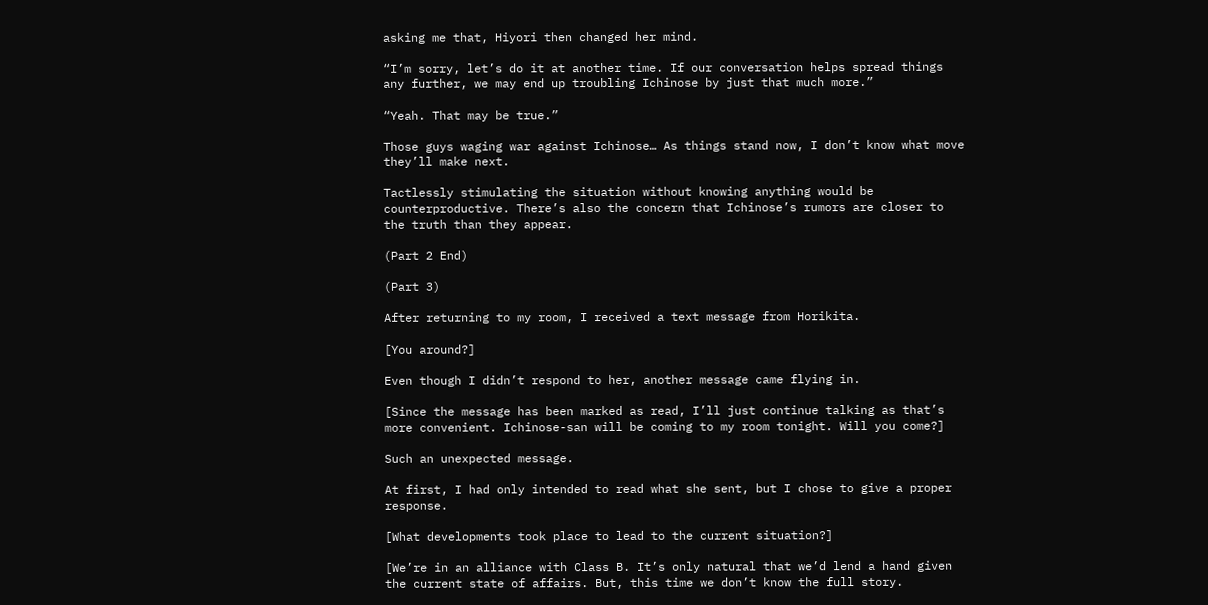asking me that, Hiyori then changed her mind.

“I’m sorry, let’s do it at another time. If our conversation helps spread things any further, we may end up troubling Ichinose by just that much more.”

“Yeah. That may be true.”

Those guys waging war against Ichinose… As things stand now, I don’t know what move they’ll make next.

Tactlessly stimulating the situation without knowing anything would be counterproductive. There’s also the concern that Ichinose’s rumors are closer to the truth than they appear.

(Part 2 End)

(Part 3)

After returning to my room, I received a text message from Horikita.

[You around?]

Even though I didn’t respond to her, another message came flying in.

[Since the message has been marked as read, I’ll just continue talking as that’s more convenient. Ichinose-san will be coming to my room tonight. Will you come?]

Such an unexpected message.

At first, I had only intended to read what she sent, but I chose to give a proper response.

[What developments took place to lead to the current situation?]

[We’re in an alliance with Class B. It’s only natural that we’d lend a hand given the current state of affairs. But, this time we don’t know the full story.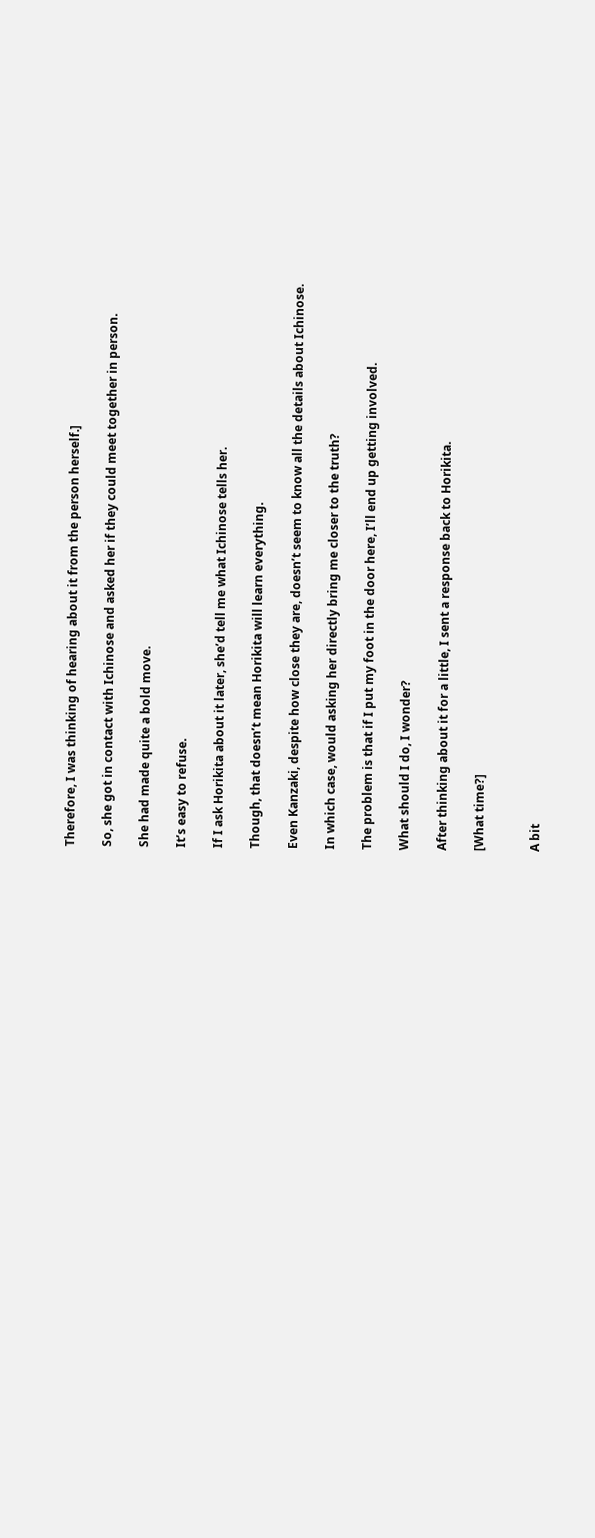Therefore, I was thinking of hearing about it from the person herself.]

So, she got in contact with Ichinose and asked her if they could meet together in person.

She had made quite a bold move.

It’s easy to refuse.

If I ask Horikita about it later, she’d tell me what Ichinose tells her.

Though, that doesn’t mean Horikita will learn everything.

Even Kanzaki, despite how close they are, doesn’t seem to know all the details about Ichinose.

In which case, would asking her directly bring me closer to the truth?

The problem is that if I put my foot in the door here, I’ll end up getting involved.

What should I do, I wonder?

After thinking about it for a little, I sent a response back to Horikita.

[What time?]


A bit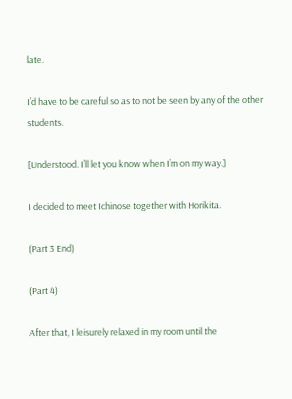late.

I’d have to be careful so as to not be seen by any of the other students.

[Understood. I’ll let you know when I’m on my way.]

I decided to meet Ichinose together with Horikita.

(Part 3 End)

(Part 4)

After that, I leisurely relaxed in my room until the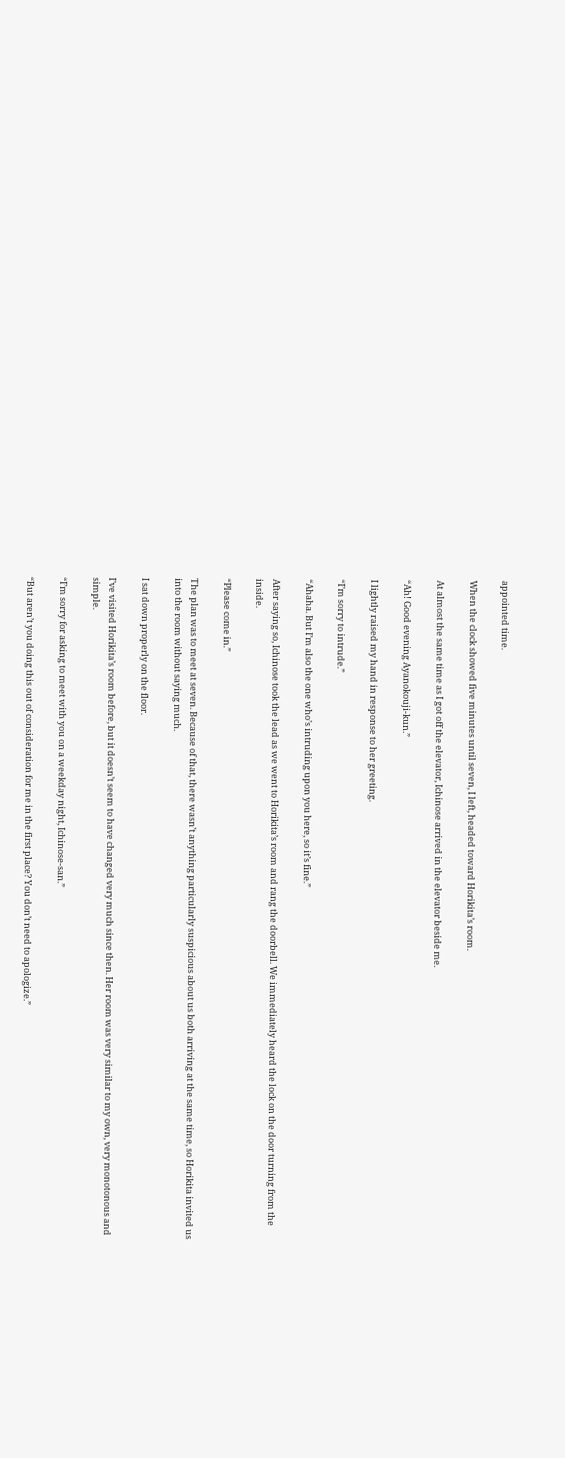appointed time.

When the clock showed five minutes until seven, I left, headed toward Horikita’s room.

At almost the same time as I got off the elevator, Ichinose arrived in the elevator beside me.

“Ah! Good evening Ayanokouji-kun.”

I lightly raised my hand in response to her greeting.

“I’m sorry to intrude.”

“Ahaha. But I’m also the one who’s intruding upon you here, so it’s fine.”

After saying so, Ichinose took the lead as we went to Horikita’s room and rang the doorbell. We immediately heard the lock on the door turning from the inside.

“Please come in.”

The plan was to meet at seven. Because of that, there wasn’t anything particularly suspicious about us both arriving at the same time, so Horikita invited us into the room without saying much.

I sat down properly on the floor.

I’ve visited Horikita’s room before, but it doesn’t seem to have changed very much since then. Her room was very similar to my own, very monotonous and simple.

“I’m sorry for asking to meet with you on a weekday night, Ichinose-san.”

“But aren’t you doing this out of consideration for me in the first place? You don’t need to apologize.”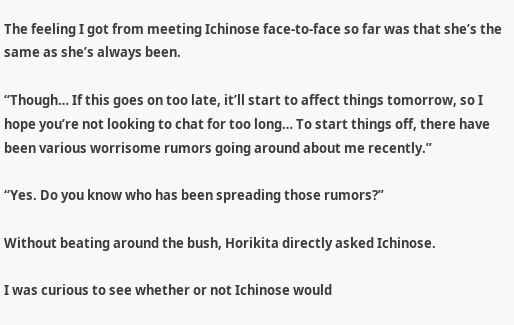The feeling I got from meeting Ichinose face-to-face so far was that she’s the same as she’s always been.

“Though… If this goes on too late, it’ll start to affect things tomorrow, so I hope you’re not looking to chat for too long… To start things off, there have been various worrisome rumors going around about me recently.”

“Yes. Do you know who has been spreading those rumors?”

Without beating around the bush, Horikita directly asked Ichinose.

I was curious to see whether or not Ichinose would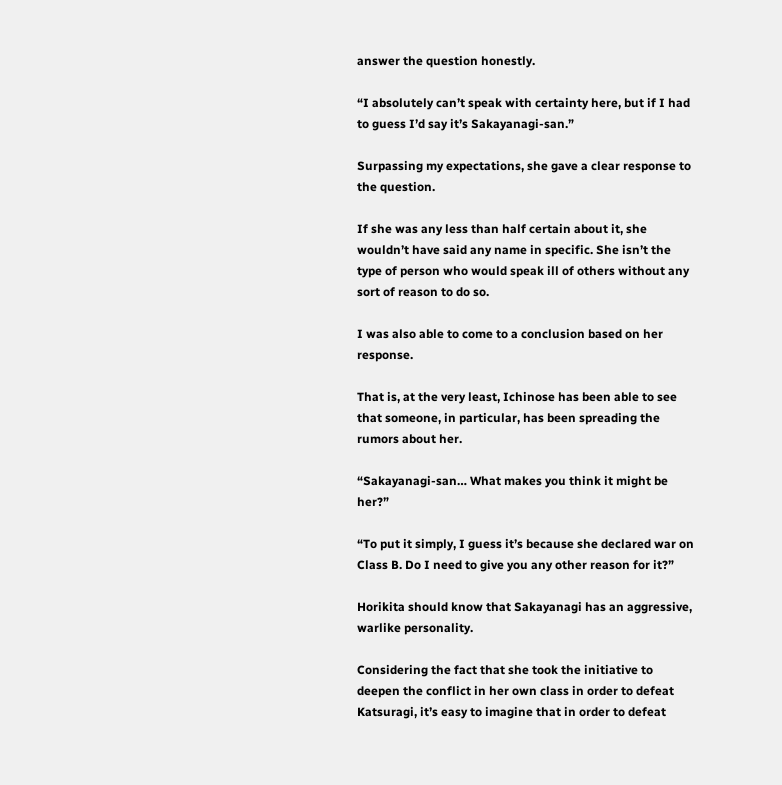answer the question honestly.

“I absolutely can’t speak with certainty here, but if I had to guess I’d say it’s Sakayanagi-san.”

Surpassing my expectations, she gave a clear response to the question.

If she was any less than half certain about it, she wouldn’t have said any name in specific. She isn’t the type of person who would speak ill of others without any sort of reason to do so.

I was also able to come to a conclusion based on her response.

That is, at the very least, Ichinose has been able to see that someone, in particular, has been spreading the rumors about her.

“Sakayanagi-san… What makes you think it might be her?”

“To put it simply, I guess it’s because she declared war on Class B. Do I need to give you any other reason for it?”

Horikita should know that Sakayanagi has an aggressive, warlike personality.

Considering the fact that she took the initiative to deepen the conflict in her own class in order to defeat Katsuragi, it’s easy to imagine that in order to defeat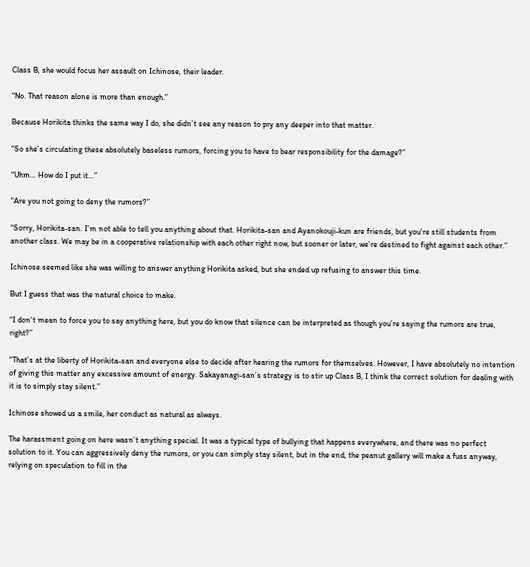Class B, she would focus her assault on Ichinose, their leader.

“No. That reason alone is more than enough.”

Because Horikita thinks the same way I do, she didn’t see any reason to pry any deeper into that matter.

“So she’s circulating these absolutely baseless rumors, forcing you to have to bear responsibility for the damage?”

“Uhm… How do I put it…”

“Are you not going to deny the rumors?”

“Sorry, Horikita-san. I’m not able to tell you anything about that. Horikita-san and Ayanokouji-kun are friends, but you’re still students from another class. We may be in a cooperative relationship with each other right now, but sooner or later, we’re destined to fight against each other.”

Ichinose seemed like she was willing to answer anything Horikita asked, but she ended up refusing to answer this time.

But I guess that was the natural choice to make.

“I don’t mean to force you to say anything here, but you do know that silence can be interpreted as though you’re saying the rumors are true, right?”

“That’s at the liberty of Horikita-san and everyone else to decide after hearing the rumors for themselves. However, I have absolutely no intention of giving this matter any excessive amount of energy. Sakayanagi-san’s strategy is to stir up Class B, I think the correct solution for dealing with it is to simply stay silent.”

Ichinose showed us a smile, her conduct as natural as always.

The harassment going on here wasn’t anything special. It was a typical type of bullying that happens everywhere, and there was no perfect solution to it. You can aggressively deny the rumors, or you can simply stay silent, but in the end, the peanut gallery will make a fuss anyway, relying on speculation to fill in the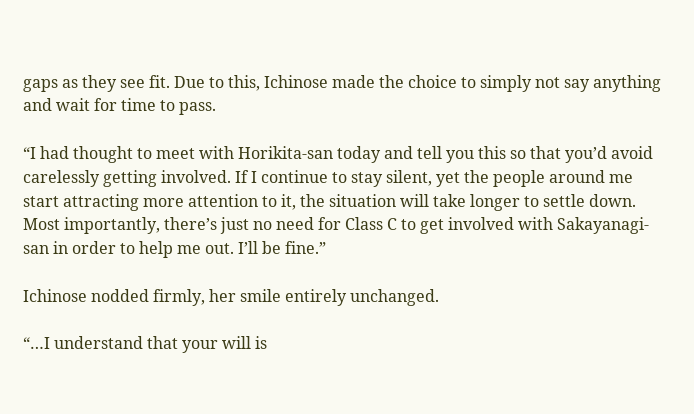gaps as they see fit. Due to this, Ichinose made the choice to simply not say anything and wait for time to pass.

“I had thought to meet with Horikita-san today and tell you this so that you’d avoid carelessly getting involved. If I continue to stay silent, yet the people around me start attracting more attention to it, the situation will take longer to settle down. Most importantly, there’s just no need for Class C to get involved with Sakayanagi-san in order to help me out. I’ll be fine.”

Ichinose nodded firmly, her smile entirely unchanged.

“…I understand that your will is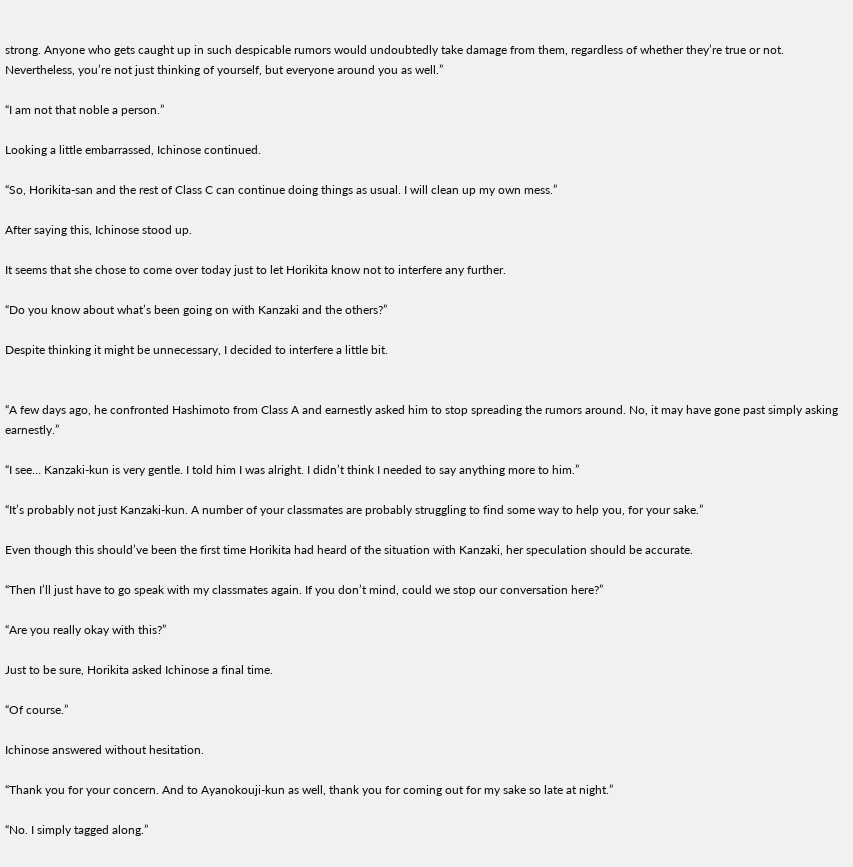strong. Anyone who gets caught up in such despicable rumors would undoubtedly take damage from them, regardless of whether they’re true or not. Nevertheless, you’re not just thinking of yourself, but everyone around you as well.”

“I am not that noble a person.”

Looking a little embarrassed, Ichinose continued.

“So, Horikita-san and the rest of Class C can continue doing things as usual. I will clean up my own mess.”

After saying this, Ichinose stood up.

It seems that she chose to come over today just to let Horikita know not to interfere any further.

“Do you know about what’s been going on with Kanzaki and the others?”

Despite thinking it might be unnecessary, I decided to interfere a little bit.


“A few days ago, he confronted Hashimoto from Class A and earnestly asked him to stop spreading the rumors around. No, it may have gone past simply asking earnestly.”

“I see… Kanzaki-kun is very gentle. I told him I was alright. I didn’t think I needed to say anything more to him.”

“It’s probably not just Kanzaki-kun. A number of your classmates are probably struggling to find some way to help you, for your sake.”

Even though this should’ve been the first time Horikita had heard of the situation with Kanzaki, her speculation should be accurate.

“Then I’ll just have to go speak with my classmates again. If you don’t mind, could we stop our conversation here?”

“Are you really okay with this?”

Just to be sure, Horikita asked Ichinose a final time.

“Of course.”

Ichinose answered without hesitation.

“Thank you for your concern. And to Ayanokouji-kun as well, thank you for coming out for my sake so late at night.”

“No. I simply tagged along.”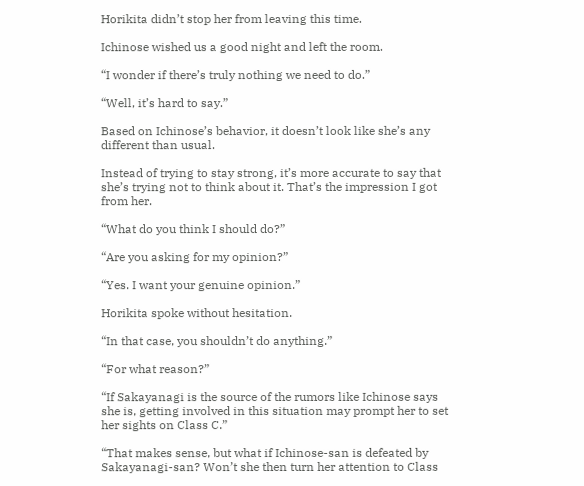Horikita didn’t stop her from leaving this time.

Ichinose wished us a good night and left the room.

“I wonder if there’s truly nothing we need to do.”

“Well, it’s hard to say.”

Based on Ichinose’s behavior, it doesn’t look like she’s any different than usual.

Instead of trying to stay strong, it’s more accurate to say that she’s trying not to think about it. That’s the impression I got from her.

“What do you think I should do?”

“Are you asking for my opinion?”

“Yes. I want your genuine opinion.”

Horikita spoke without hesitation.

“In that case, you shouldn’t do anything.”

“For what reason?”

“If Sakayanagi is the source of the rumors like Ichinose says she is, getting involved in this situation may prompt her to set her sights on Class C.”

“That makes sense, but what if Ichinose-san is defeated by Sakayanagi-san? Won’t she then turn her attention to Class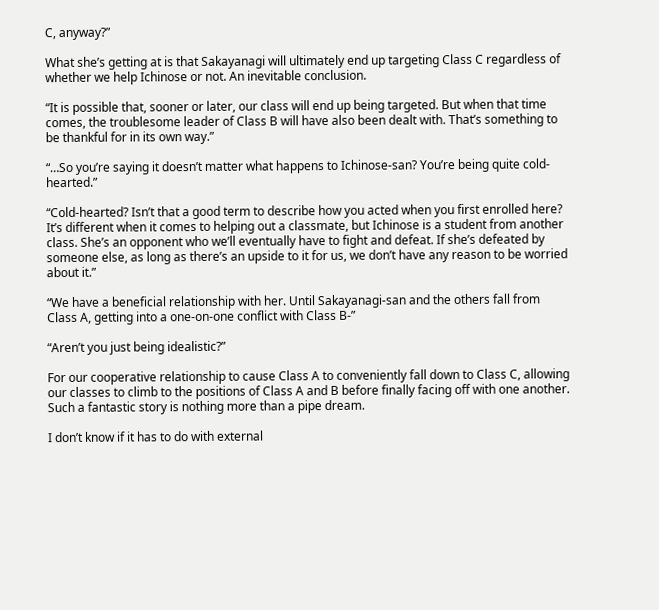C, anyway?”

What she’s getting at is that Sakayanagi will ultimately end up targeting Class C regardless of whether we help Ichinose or not. An inevitable conclusion.

“It is possible that, sooner or later, our class will end up being targeted. But when that time comes, the troublesome leader of Class B will have also been dealt with. That’s something to be thankful for in its own way.”

“…So you’re saying it doesn’t matter what happens to Ichinose-san? You’re being quite cold-hearted.”

“Cold-hearted? Isn’t that a good term to describe how you acted when you first enrolled here? It’s different when it comes to helping out a classmate, but Ichinose is a student from another class. She’s an opponent who we’ll eventually have to fight and defeat. If she’s defeated by someone else, as long as there’s an upside to it for us, we don’t have any reason to be worried about it.”

“We have a beneficial relationship with her. Until Sakayanagi-san and the others fall from Class A, getting into a one-on-one conflict with Class B-”

“Aren’t you just being idealistic?”

For our cooperative relationship to cause Class A to conveniently fall down to Class C, allowing our classes to climb to the positions of Class A and B before finally facing off with one another. Such a fantastic story is nothing more than a pipe dream.

I don’t know if it has to do with external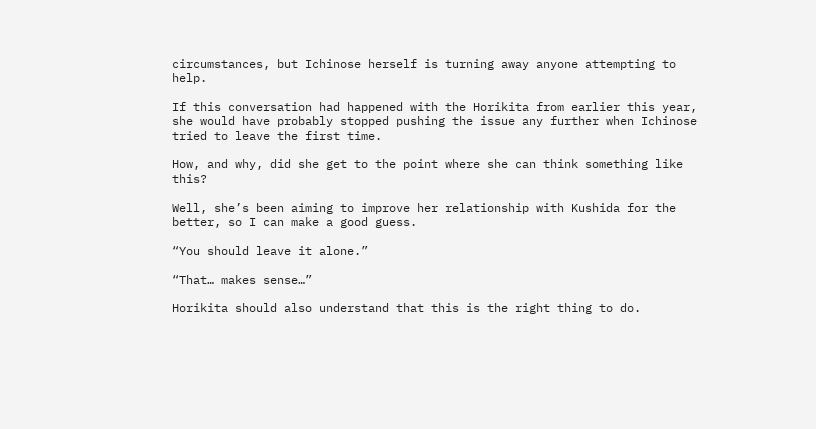circumstances, but Ichinose herself is turning away anyone attempting to help.

If this conversation had happened with the Horikita from earlier this year, she would have probably stopped pushing the issue any further when Ichinose tried to leave the first time.

How, and why, did she get to the point where she can think something like this?

Well, she’s been aiming to improve her relationship with Kushida for the better, so I can make a good guess.

“You should leave it alone.”

“That… makes sense…”

Horikita should also understand that this is the right thing to do.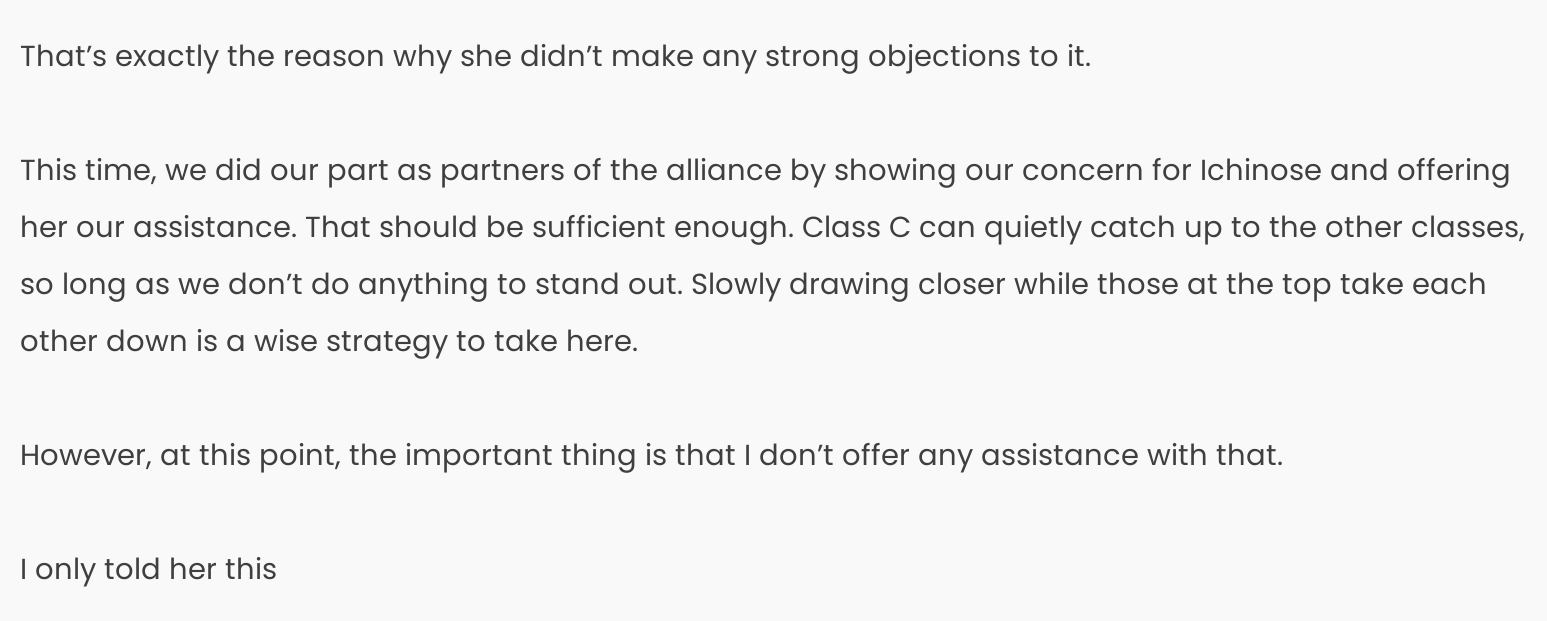That’s exactly the reason why she didn’t make any strong objections to it.

This time, we did our part as partners of the alliance by showing our concern for Ichinose and offering her our assistance. That should be sufficient enough. Class C can quietly catch up to the other classes, so long as we don’t do anything to stand out. Slowly drawing closer while those at the top take each other down is a wise strategy to take here.

However, at this point, the important thing is that I don’t offer any assistance with that.

I only told her this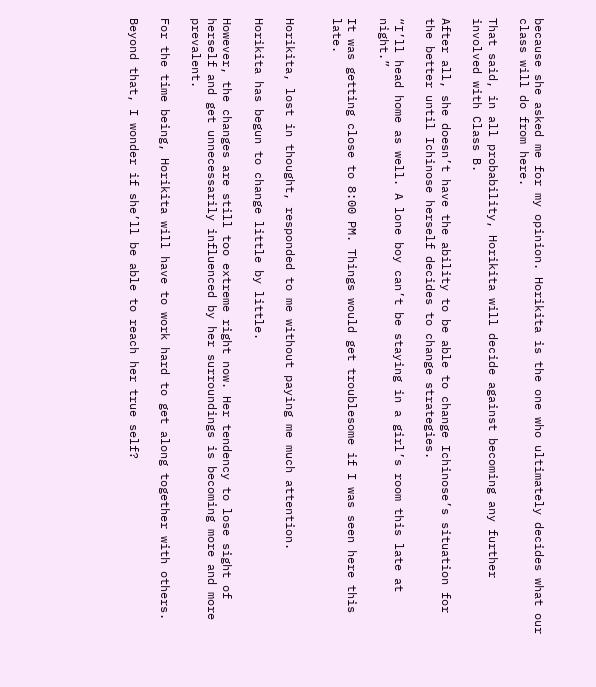because she asked me for my opinion. Horikita is the one who ultimately decides what our class will do from here.

That said, in all probability, Horikita will decide against becoming any further involved with Class B.

After all, she doesn’t have the ability to be able to change Ichinose’s situation for the better until Ichinose herself decides to change strategies.

“I’ll head home as well. A lone boy can’t be staying in a girl’s room this late at night.”

It was getting close to 8:00 PM. Things would get troublesome if I was seen here this late.


Horikita, lost in thought, responded to me without paying me much attention.

Horikita has begun to change little by little.

However, the changes are still too extreme right now. Her tendency to lose sight of herself and get unnecessarily influenced by her surroundings is becoming more and more prevalent.

For the time being, Horikita will have to work hard to get along together with others.

Beyond that, I wonder if she’ll be able to reach her true self?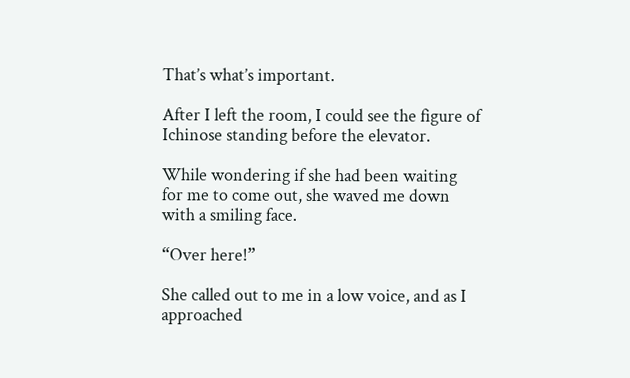That’s what’s important.

After I left the room, I could see the figure of Ichinose standing before the elevator.

While wondering if she had been waiting for me to come out, she waved me down with a smiling face.

“Over here!”

She called out to me in a low voice, and as I approached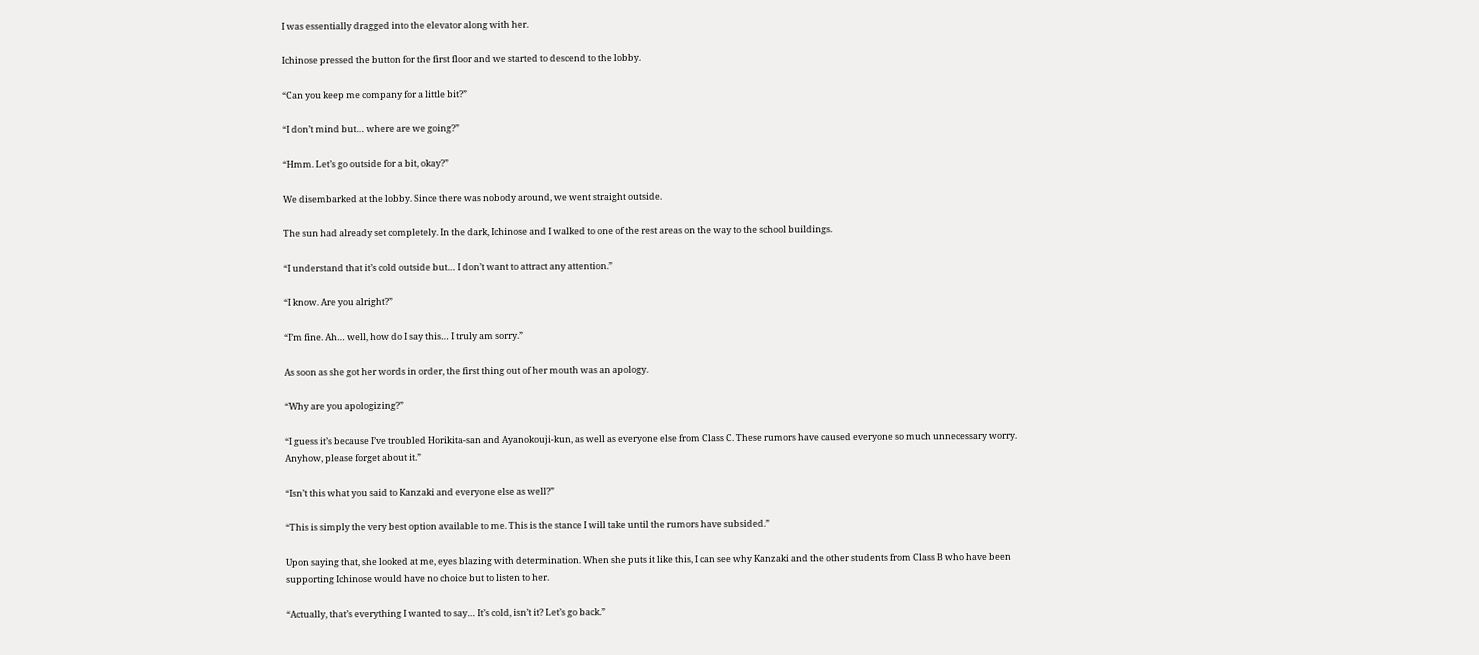I was essentially dragged into the elevator along with her.

Ichinose pressed the button for the first floor and we started to descend to the lobby.

“Can you keep me company for a little bit?”

“I don’t mind but… where are we going?”

“Hmm. Let’s go outside for a bit, okay?”

We disembarked at the lobby. Since there was nobody around, we went straight outside.

The sun had already set completely. In the dark, Ichinose and I walked to one of the rest areas on the way to the school buildings.

“I understand that it’s cold outside but… I don’t want to attract any attention.”

“I know. Are you alright?”

“I’m fine. Ah… well, how do I say this… I truly am sorry.”

As soon as she got her words in order, the first thing out of her mouth was an apology.

“Why are you apologizing?”

“I guess it’s because I’ve troubled Horikita-san and Ayanokouji-kun, as well as everyone else from Class C. These rumors have caused everyone so much unnecessary worry. Anyhow, please forget about it.”

“Isn’t this what you said to Kanzaki and everyone else as well?”

“This is simply the very best option available to me. This is the stance I will take until the rumors have subsided.”

Upon saying that, she looked at me, eyes blazing with determination. When she puts it like this, I can see why Kanzaki and the other students from Class B who have been supporting Ichinose would have no choice but to listen to her.

“Actually, that’s everything I wanted to say… It’s cold, isn’t it? Let’s go back.”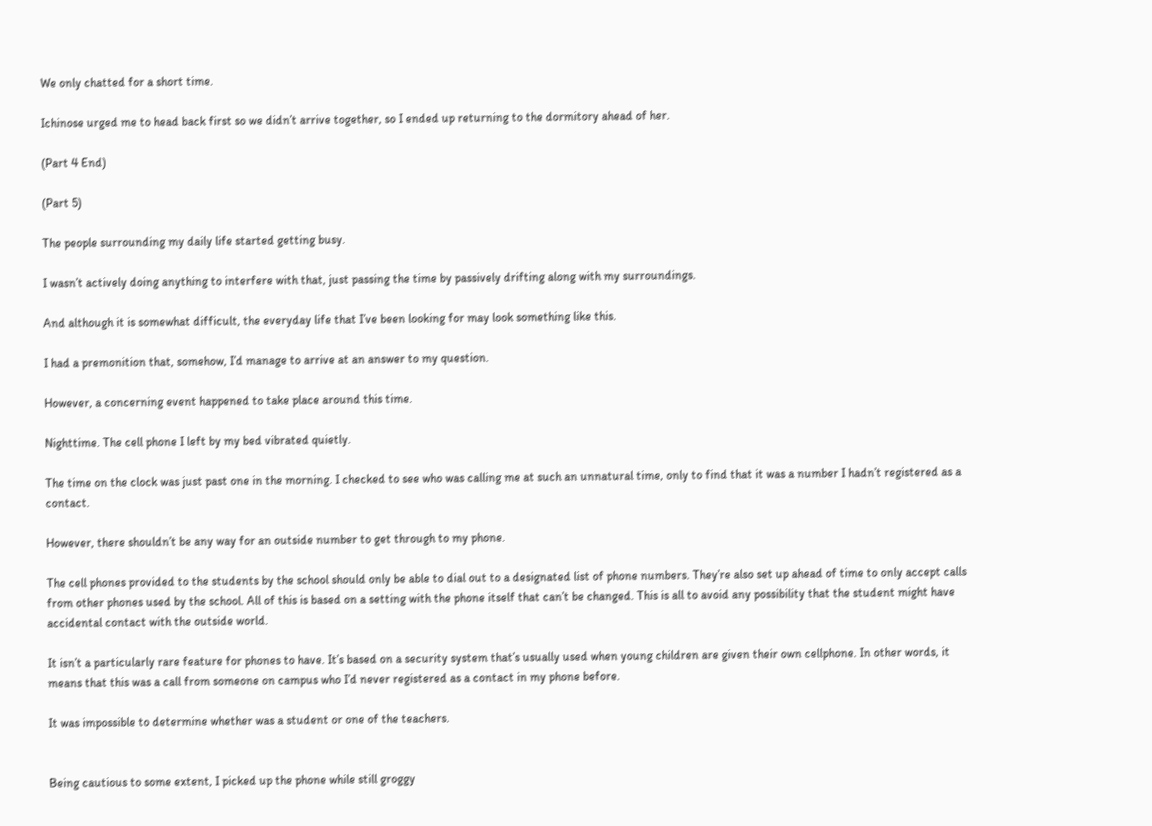We only chatted for a short time.

Ichinose urged me to head back first so we didn’t arrive together, so I ended up returning to the dormitory ahead of her.

(Part 4 End)

(Part 5)

The people surrounding my daily life started getting busy.

I wasn’t actively doing anything to interfere with that, just passing the time by passively drifting along with my surroundings.

And although it is somewhat difficult, the everyday life that I’ve been looking for may look something like this.

I had a premonition that, somehow, I’d manage to arrive at an answer to my question.

However, a concerning event happened to take place around this time.

Nighttime. The cell phone I left by my bed vibrated quietly.

The time on the clock was just past one in the morning. I checked to see who was calling me at such an unnatural time, only to find that it was a number I hadn’t registered as a contact.

However, there shouldn’t be any way for an outside number to get through to my phone.

The cell phones provided to the students by the school should only be able to dial out to a designated list of phone numbers. They’re also set up ahead of time to only accept calls from other phones used by the school. All of this is based on a setting with the phone itself that can’t be changed. This is all to avoid any possibility that the student might have accidental contact with the outside world.

It isn’t a particularly rare feature for phones to have. It’s based on a security system that’s usually used when young children are given their own cellphone. In other words, it means that this was a call from someone on campus who I’d never registered as a contact in my phone before.

It was impossible to determine whether was a student or one of the teachers.


Being cautious to some extent, I picked up the phone while still groggy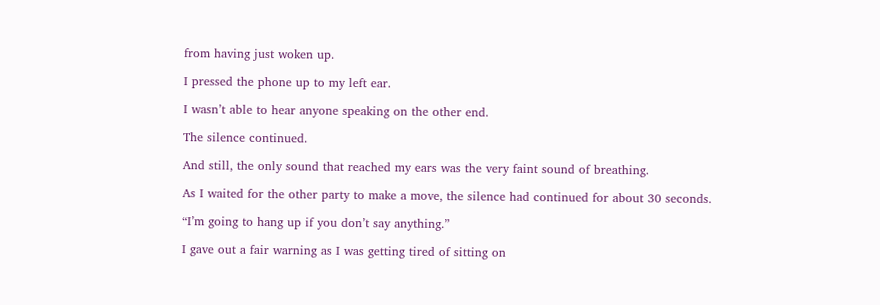from having just woken up.

I pressed the phone up to my left ear.

I wasn’t able to hear anyone speaking on the other end.

The silence continued.

And still, the only sound that reached my ears was the very faint sound of breathing.

As I waited for the other party to make a move, the silence had continued for about 30 seconds.

“I’m going to hang up if you don’t say anything.”

I gave out a fair warning as I was getting tired of sitting on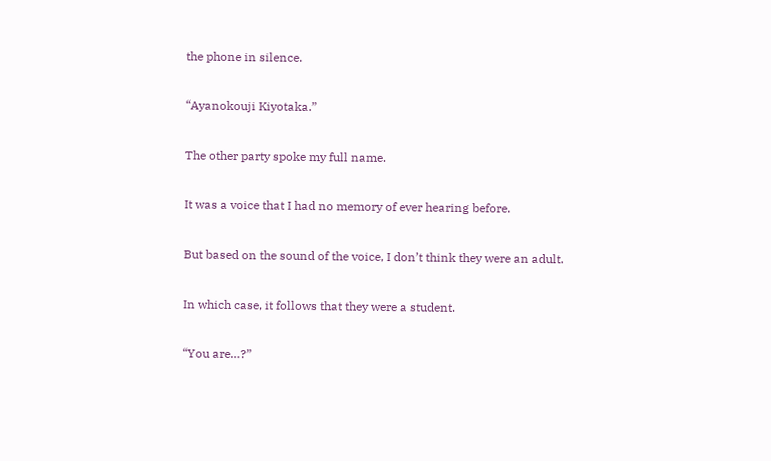the phone in silence.

“Ayanokouji Kiyotaka.”

The other party spoke my full name.

It was a voice that I had no memory of ever hearing before.

But based on the sound of the voice, I don’t think they were an adult.

In which case, it follows that they were a student.

“You are…?”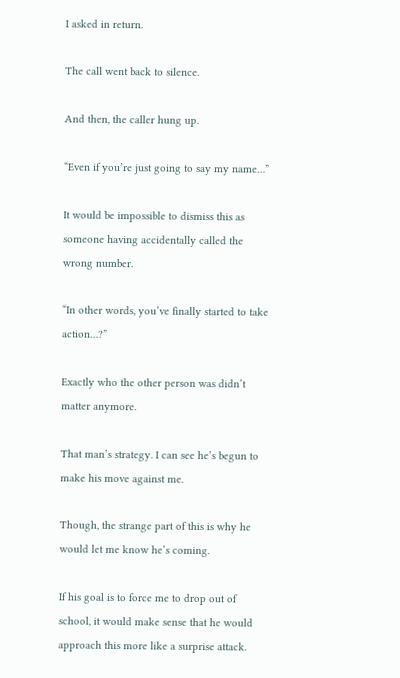I asked in return.

The call went back to silence.

And then, the caller hung up.

“Even if you’re just going to say my name…”

It would be impossible to dismiss this as someone having accidentally called the wrong number.

“In other words, you’ve finally started to take action…?”

Exactly who the other person was didn’t matter anymore.

That man’s strategy. I can see he’s begun to make his move against me.

Though, the strange part of this is why he would let me know he’s coming.

If his goal is to force me to drop out of school, it would make sense that he would approach this more like a surprise attack.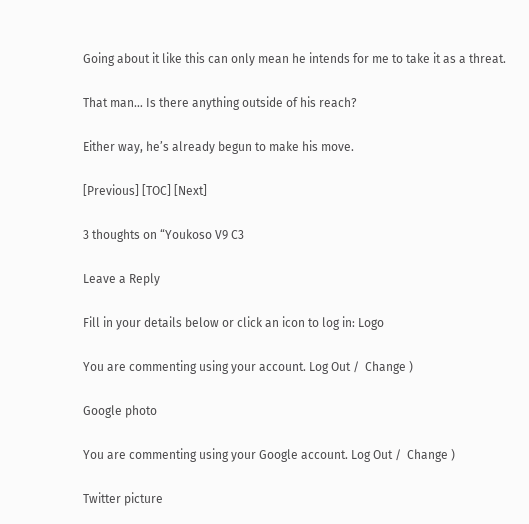Going about it like this can only mean he intends for me to take it as a threat.

That man… Is there anything outside of his reach?

Either way, he’s already begun to make his move.

[Previous] [TOC] [Next]

3 thoughts on “Youkoso V9 C3

Leave a Reply

Fill in your details below or click an icon to log in: Logo

You are commenting using your account. Log Out /  Change )

Google photo

You are commenting using your Google account. Log Out /  Change )

Twitter picture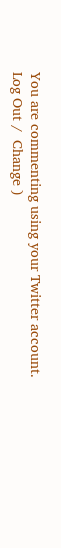You are commenting using your Twitter account. Log Out /  Change )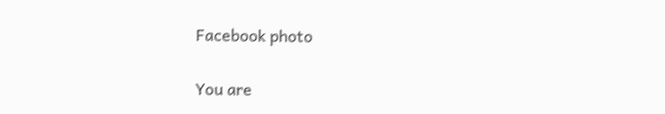Facebook photo

You are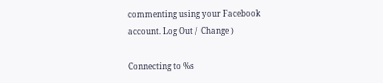commenting using your Facebook account. Log Out /  Change )

Connecting to %s